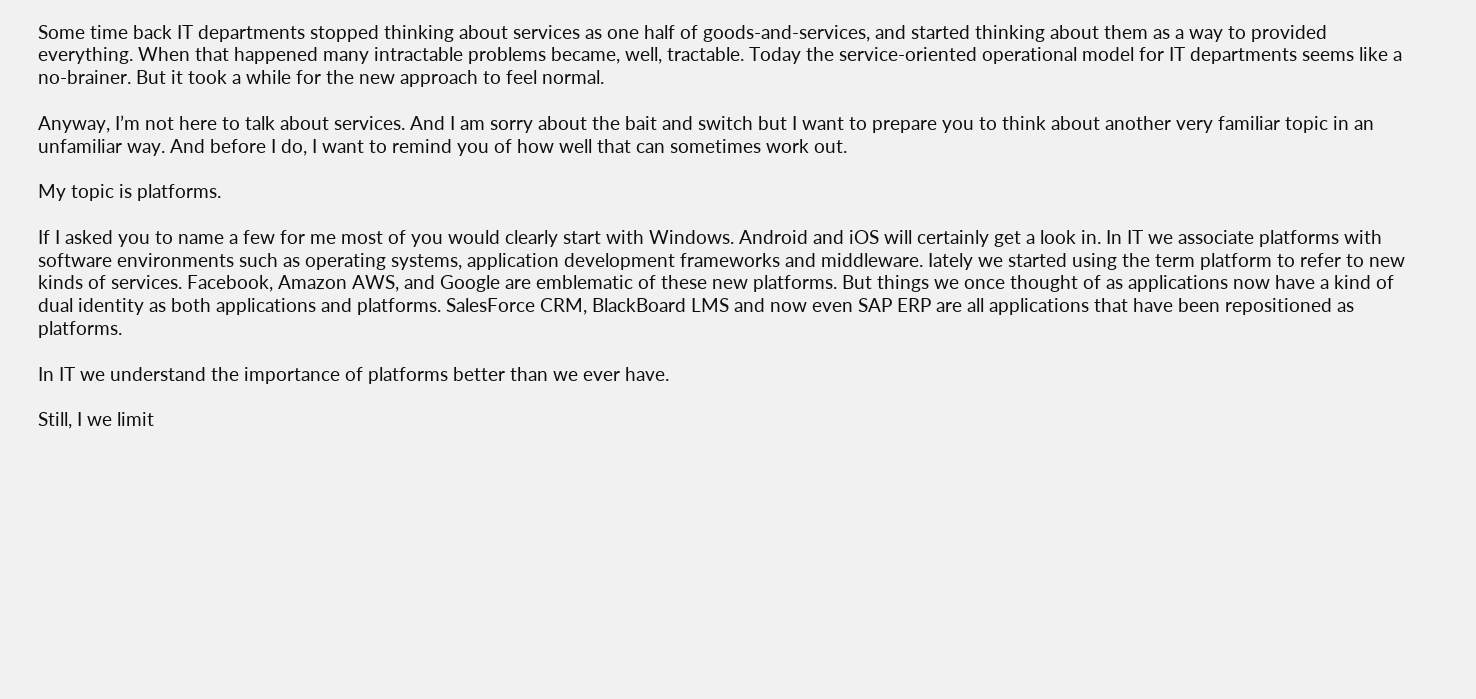Some time back IT departments stopped thinking about services as one half of goods-and-services, and started thinking about them as a way to provided everything. When that happened many intractable problems became, well, tractable. Today the service-oriented operational model for IT departments seems like a no-brainer. But it took a while for the new approach to feel normal.

Anyway, I’m not here to talk about services. And I am sorry about the bait and switch but I want to prepare you to think about another very familiar topic in an unfamiliar way. And before I do, I want to remind you of how well that can sometimes work out.

My topic is platforms.

If I asked you to name a few for me most of you would clearly start with Windows. Android and iOS will certainly get a look in. In IT we associate platforms with software environments such as operating systems, application development frameworks and middleware. Iately we started using the term platform to refer to new kinds of services. Facebook, Amazon AWS, and Google are emblematic of these new platforms. But things we once thought of as applications now have a kind of dual identity as both applications and platforms. SalesForce CRM, BlackBoard LMS and now even SAP ERP are all applications that have been repositioned as platforms.

In IT we understand the importance of platforms better than we ever have.

Still, I we limit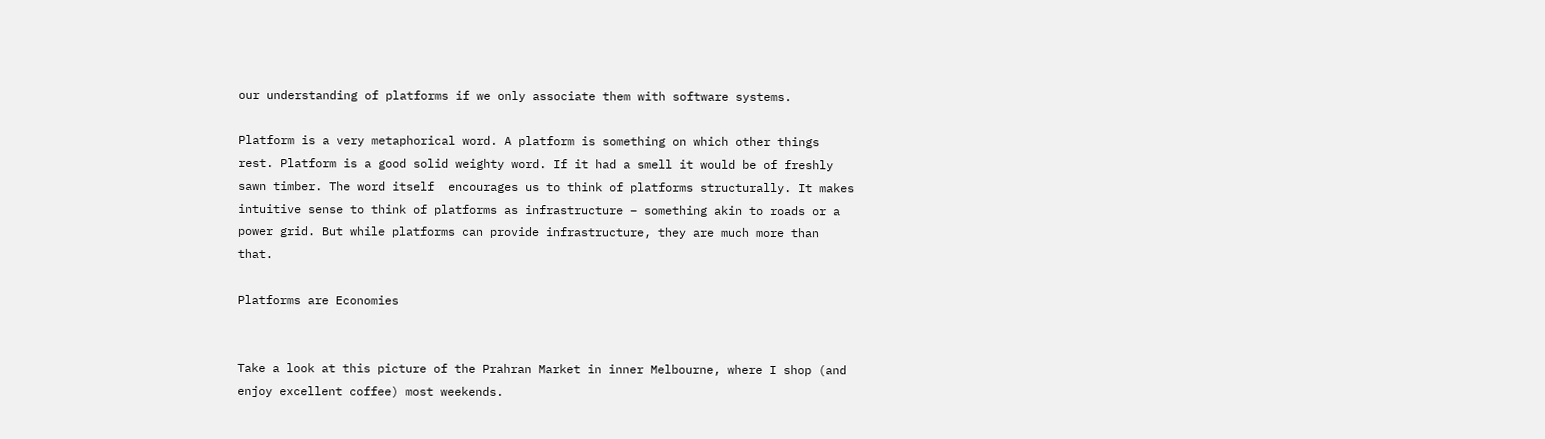our understanding of platforms if we only associate them with software systems.

Platform is a very metaphorical word. A platform is something on which other things rest. Platform is a good solid weighty word. If it had a smell it would be of freshly sawn timber. The word itself  encourages us to think of platforms structurally. It makes intuitive sense to think of platforms as infrastructure – something akin to roads or a power grid. But while platforms can provide infrastructure, they are much more than that.

Platforms are Economies


Take a look at this picture of the Prahran Market in inner Melbourne, where I shop (and enjoy excellent coffee) most weekends.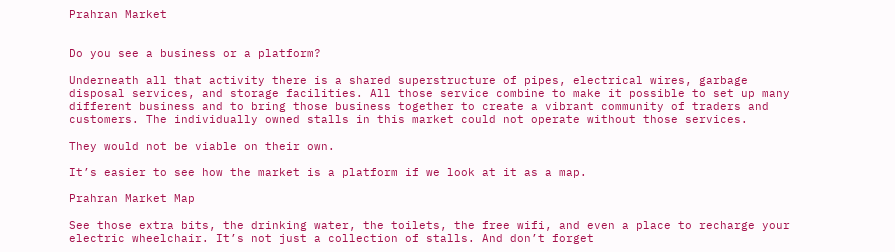Prahran Market


Do you see a business or a platform?

Underneath all that activity there is a shared superstructure of pipes, electrical wires, garbage disposal services, and storage facilities. All those service combine to make it possible to set up many different business and to bring those business together to create a vibrant community of traders and customers. The individually owned stalls in this market could not operate without those services.

They would not be viable on their own.

It’s easier to see how the market is a platform if we look at it as a map.

Prahran Market Map

See those extra bits, the drinking water, the toilets, the free wifi, and even a place to recharge your electric wheelchair. It’s not just a collection of stalls. And don’t forget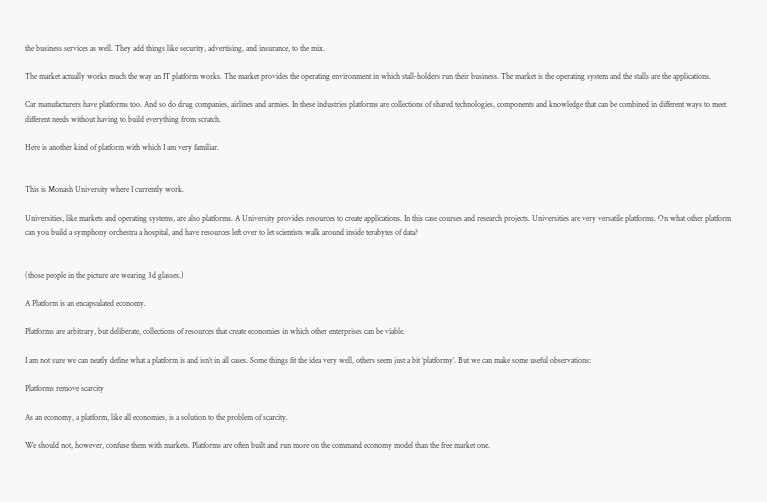the business services as well. They add things like security, advertising, and insurance, to the mix.

The market actually works much the way an IT platform works. The market provides the operating environment in which stall-holders run their business. The market is the operating system and the stalls are the applications.

Car manufacturers have platforms too. And so do drug companies, airlines and armies. In these industries platforms are collections of shared technologies, components and knowledge that can be combined in different ways to meet different needs without having to build everything from scratch.

Here is another kind of platform with which I am very familiar.


This is Monash University where I currently work.

Universities, like markets and operating systems, are also platforms. A University provides resources to create applications. In this case courses and research projects. Universities are very versatile platforms. On what other platform can you build a symphony orchestra a hospital, and have resources left over to let scientists walk around inside terabytes of data?


(those people in the picture are wearing 3d glasses.)

A Platform is an encapsulated economy.

Platforms are arbitrary, but deliberate, collections of resources that create economies in which other enterprises can be viable.

I am not sure we can neatly define what a platform is and isn’t in all cases. Some things fit the idea very well, others seem just a bit ‘platformy’. But we can make some useful observations:

Platforms remove scarcity

As an economy, a platform, like all economies, is a solution to the problem of scarcity.

We should not, however, confuse them with markets. Platforms are often built and run more on the command economy model than the free market one.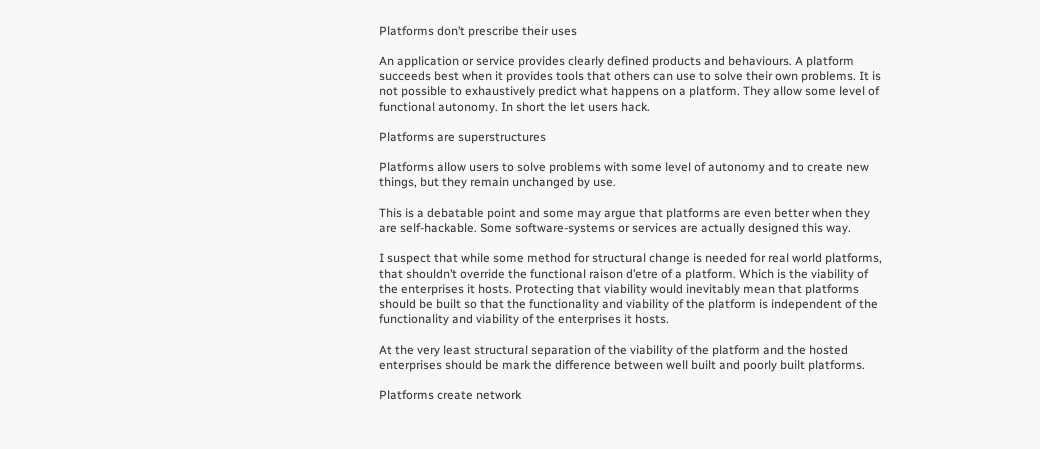Platforms don’t prescribe their uses

An application or service provides clearly defined products and behaviours. A platform succeeds best when it provides tools that others can use to solve their own problems. It is not possible to exhaustively predict what happens on a platform. They allow some level of functional autonomy. In short the let users hack.

Platforms are superstructures

Platforms allow users to solve problems with some level of autonomy and to create new things, but they remain unchanged by use.

This is a debatable point and some may argue that platforms are even better when they are self-hackable. Some software-systems or services are actually designed this way.

I suspect that while some method for structural change is needed for real world platforms, that shouldn’t override the functional raison d’etre of a platform. Which is the viability of the enterprises it hosts. Protecting that viability would inevitably mean that platforms should be built so that the functionality and viability of the platform is independent of the functionality and viability of the enterprises it hosts.

At the very least structural separation of the viability of the platform and the hosted enterprises should be mark the difference between well built and poorly built platforms.

Platforms create network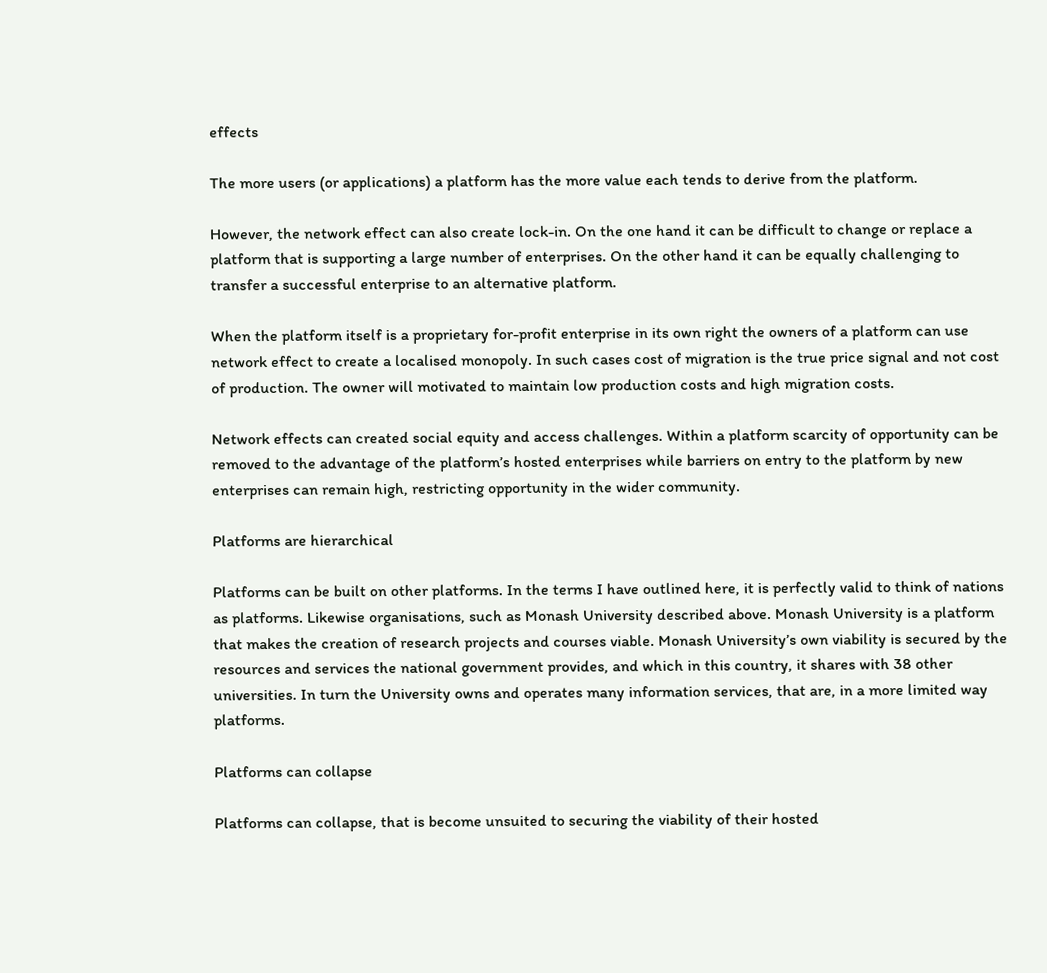effects

The more users (or applications) a platform has the more value each tends to derive from the platform.

However, the network effect can also create lock-in. On the one hand it can be difficult to change or replace a platform that is supporting a large number of enterprises. On the other hand it can be equally challenging to transfer a successful enterprise to an alternative platform.

When the platform itself is a proprietary for-profit enterprise in its own right the owners of a platform can use network effect to create a localised monopoly. In such cases cost of migration is the true price signal and not cost of production. The owner will motivated to maintain low production costs and high migration costs.

Network effects can created social equity and access challenges. Within a platform scarcity of opportunity can be removed to the advantage of the platform’s hosted enterprises while barriers on entry to the platform by new enterprises can remain high, restricting opportunity in the wider community.

Platforms are hierarchical

Platforms can be built on other platforms. In the terms I have outlined here, it is perfectly valid to think of nations as platforms. Likewise organisations, such as Monash University described above. Monash University is a platform that makes the creation of research projects and courses viable. Monash University’s own viability is secured by the resources and services the national government provides, and which in this country, it shares with 38 other universities. In turn the University owns and operates many information services, that are, in a more limited way platforms.

Platforms can collapse

Platforms can collapse, that is become unsuited to securing the viability of their hosted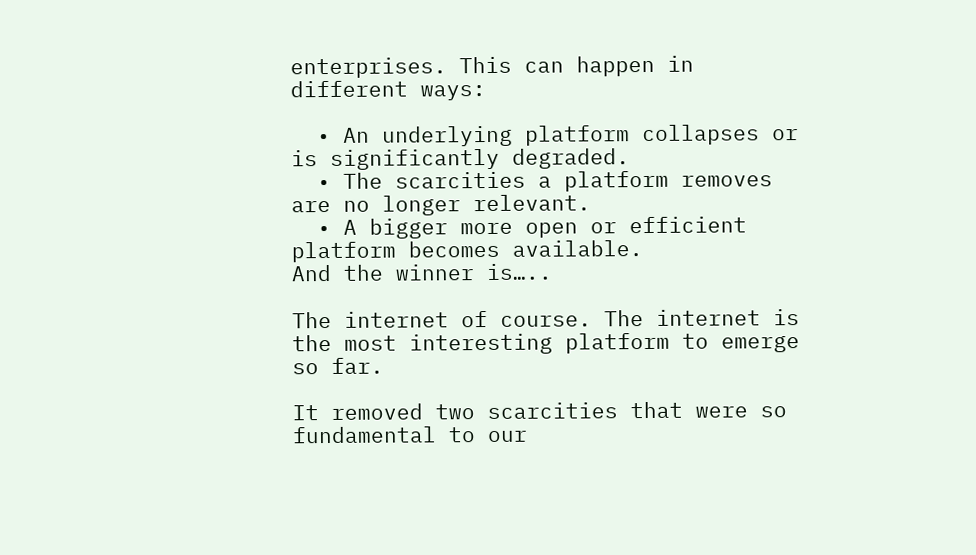enterprises. This can happen in different ways:

  • An underlying platform collapses or is significantly degraded.
  • The scarcities a platform removes are no longer relevant.
  • A bigger more open or efficient platform becomes available.
And the winner is…..

The internet of course. The internet is the most interesting platform to emerge so far.

It removed two scarcities that were so fundamental to our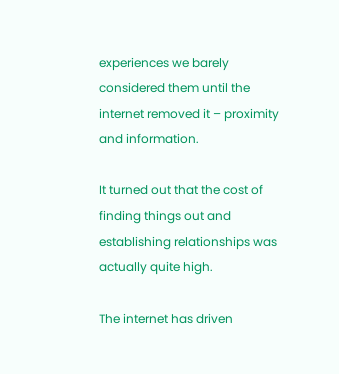experiences we barely considered them until the internet removed it – proximity and information.

It turned out that the cost of finding things out and establishing relationships was actually quite high.

The internet has driven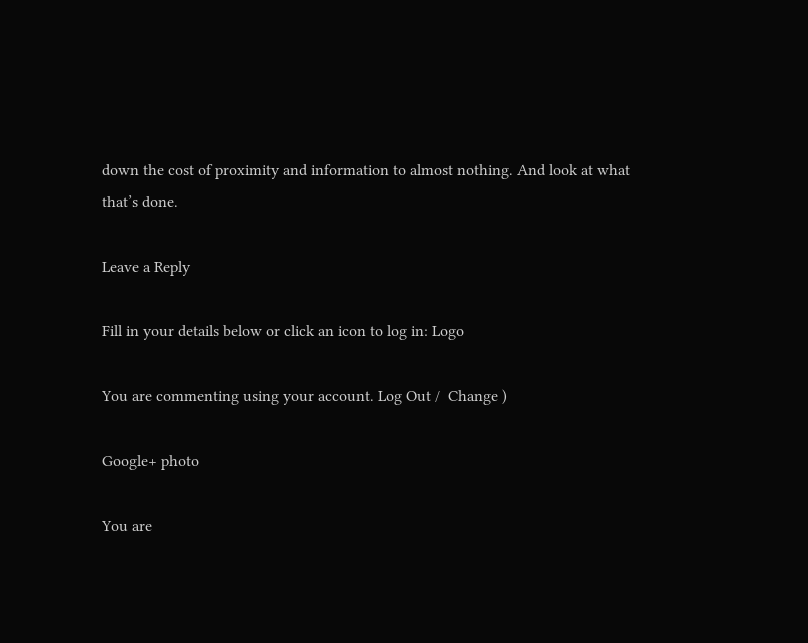down the cost of proximity and information to almost nothing. And look at what that’s done.

Leave a Reply

Fill in your details below or click an icon to log in: Logo

You are commenting using your account. Log Out /  Change )

Google+ photo

You are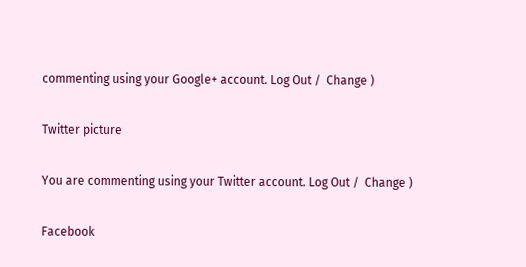commenting using your Google+ account. Log Out /  Change )

Twitter picture

You are commenting using your Twitter account. Log Out /  Change )

Facebook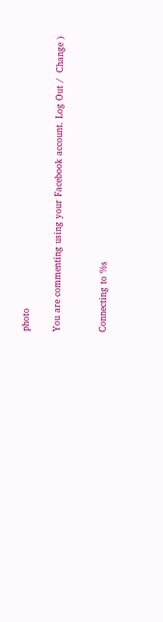photo

You are commenting using your Facebook account. Log Out /  Change )


Connecting to %s